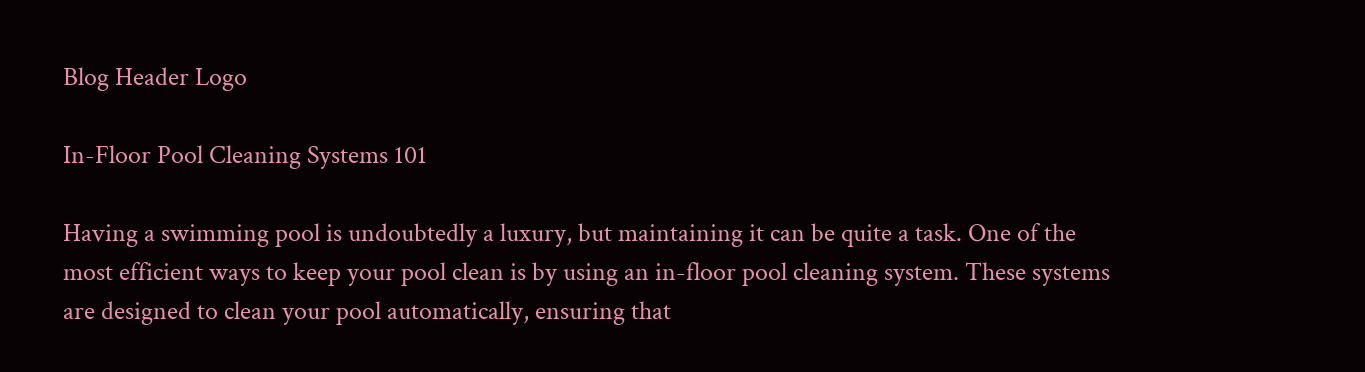Blog Header Logo

In-Floor Pool Cleaning Systems 101

Having a swimming pool is undoubtedly a luxury, but maintaining it can be quite a task. One of the most efficient ways to keep your pool clean is by using an in-floor pool cleaning system. These systems are designed to clean your pool automatically, ensuring that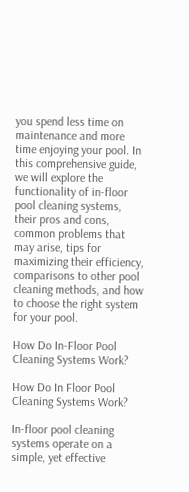you spend less time on maintenance and more time enjoying your pool. In this comprehensive guide, we will explore the functionality of in-floor pool cleaning systems, their pros and cons, common problems that may arise, tips for maximizing their efficiency, comparisons to other pool cleaning methods, and how to choose the right system for your pool.

How Do In-Floor Pool Cleaning Systems Work?

How Do In Floor Pool Cleaning Systems Work?

In-floor pool cleaning systems operate on a simple, yet effective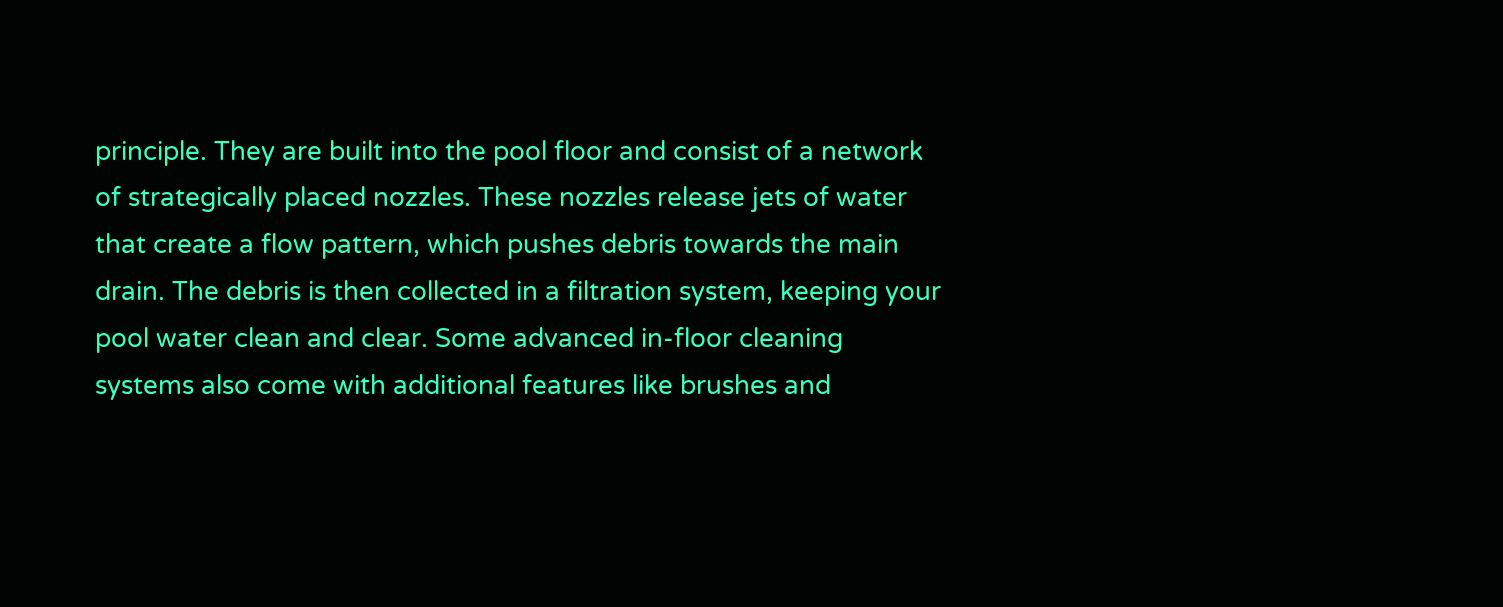principle. They are built into the pool floor and consist of a network of strategically placed nozzles. These nozzles release jets of water that create a flow pattern, which pushes debris towards the main drain. The debris is then collected in a filtration system, keeping your pool water clean and clear. Some advanced in-floor cleaning systems also come with additional features like brushes and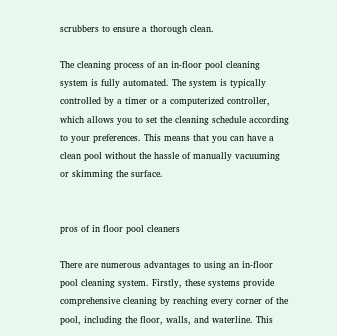scrubbers to ensure a thorough clean.

The cleaning process of an in-floor pool cleaning system is fully automated. The system is typically controlled by a timer or a computerized controller, which allows you to set the cleaning schedule according to your preferences. This means that you can have a clean pool without the hassle of manually vacuuming or skimming the surface.


pros of in floor pool cleaners

There are numerous advantages to using an in-floor pool cleaning system. Firstly, these systems provide comprehensive cleaning by reaching every corner of the pool, including the floor, walls, and waterline. This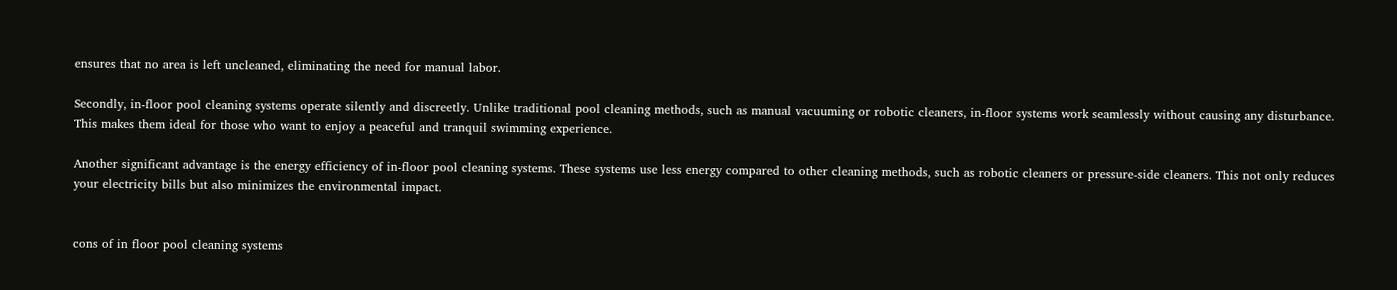ensures that no area is left uncleaned, eliminating the need for manual labor.

Secondly, in-floor pool cleaning systems operate silently and discreetly. Unlike traditional pool cleaning methods, such as manual vacuuming or robotic cleaners, in-floor systems work seamlessly without causing any disturbance. This makes them ideal for those who want to enjoy a peaceful and tranquil swimming experience.

Another significant advantage is the energy efficiency of in-floor pool cleaning systems. These systems use less energy compared to other cleaning methods, such as robotic cleaners or pressure-side cleaners. This not only reduces your electricity bills but also minimizes the environmental impact.


cons of in floor pool cleaning systems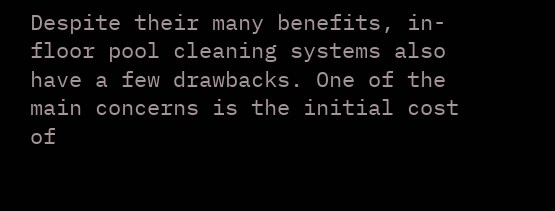Despite their many benefits, in-floor pool cleaning systems also have a few drawbacks. One of the main concerns is the initial cost of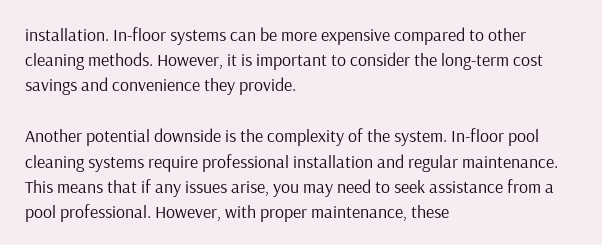installation. In-floor systems can be more expensive compared to other cleaning methods. However, it is important to consider the long-term cost savings and convenience they provide.

Another potential downside is the complexity of the system. In-floor pool cleaning systems require professional installation and regular maintenance. This means that if any issues arise, you may need to seek assistance from a pool professional. However, with proper maintenance, these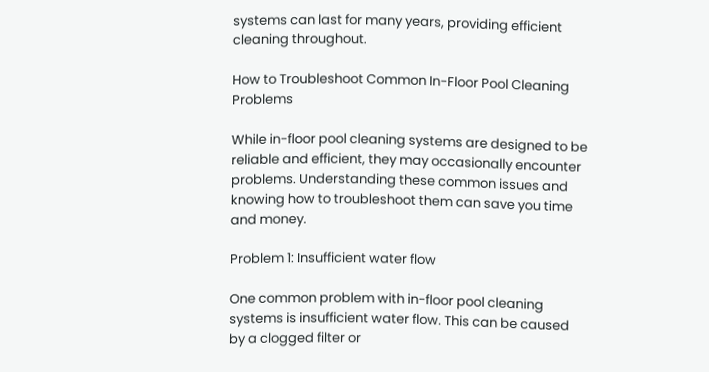systems can last for many years, providing efficient cleaning throughout.

How to Troubleshoot Common In-Floor Pool Cleaning Problems

While in-floor pool cleaning systems are designed to be reliable and efficient, they may occasionally encounter problems. Understanding these common issues and knowing how to troubleshoot them can save you time and money.

Problem 1: Insufficient water flow

One common problem with in-floor pool cleaning systems is insufficient water flow. This can be caused by a clogged filter or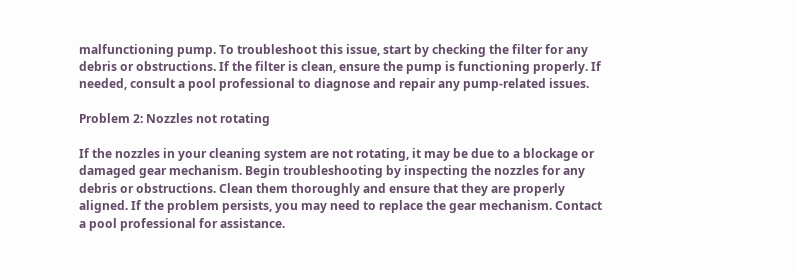malfunctioning pump. To troubleshoot this issue, start by checking the filter for any debris or obstructions. If the filter is clean, ensure the pump is functioning properly. If needed, consult a pool professional to diagnose and repair any pump-related issues.

Problem 2: Nozzles not rotating

If the nozzles in your cleaning system are not rotating, it may be due to a blockage or damaged gear mechanism. Begin troubleshooting by inspecting the nozzles for any debris or obstructions. Clean them thoroughly and ensure that they are properly aligned. If the problem persists, you may need to replace the gear mechanism. Contact a pool professional for assistance.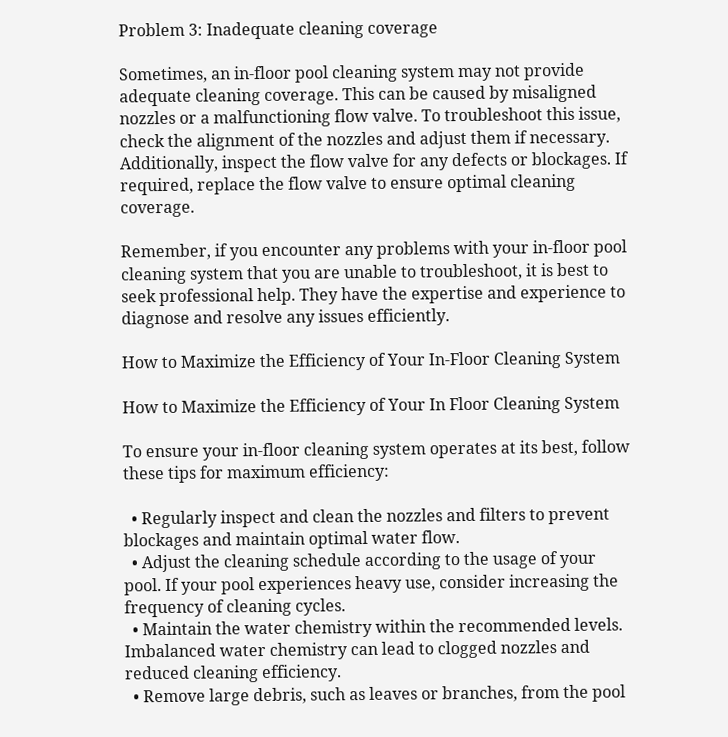Problem 3: Inadequate cleaning coverage

Sometimes, an in-floor pool cleaning system may not provide adequate cleaning coverage. This can be caused by misaligned nozzles or a malfunctioning flow valve. To troubleshoot this issue, check the alignment of the nozzles and adjust them if necessary. Additionally, inspect the flow valve for any defects or blockages. If required, replace the flow valve to ensure optimal cleaning coverage.

Remember, if you encounter any problems with your in-floor pool cleaning system that you are unable to troubleshoot, it is best to seek professional help. They have the expertise and experience to diagnose and resolve any issues efficiently.

How to Maximize the Efficiency of Your In-Floor Cleaning System

How to Maximize the Efficiency of Your In Floor Cleaning System

To ensure your in-floor cleaning system operates at its best, follow these tips for maximum efficiency:

  • Regularly inspect and clean the nozzles and filters to prevent blockages and maintain optimal water flow.
  • Adjust the cleaning schedule according to the usage of your pool. If your pool experiences heavy use, consider increasing the frequency of cleaning cycles.
  • Maintain the water chemistry within the recommended levels. Imbalanced water chemistry can lead to clogged nozzles and reduced cleaning efficiency.
  • Remove large debris, such as leaves or branches, from the pool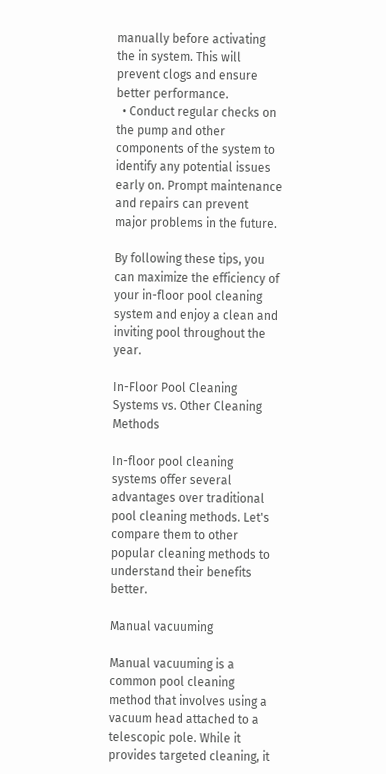manually before activating the in system. This will prevent clogs and ensure better performance.
  • Conduct regular checks on the pump and other components of the system to identify any potential issues early on. Prompt maintenance and repairs can prevent major problems in the future.

By following these tips, you can maximize the efficiency of your in-floor pool cleaning system and enjoy a clean and inviting pool throughout the year.

In-Floor Pool Cleaning Systems vs. Other Cleaning Methods

In-floor pool cleaning systems offer several advantages over traditional pool cleaning methods. Let's compare them to other popular cleaning methods to understand their benefits better.

Manual vacuuming

Manual vacuuming is a common pool cleaning method that involves using a vacuum head attached to a telescopic pole. While it provides targeted cleaning, it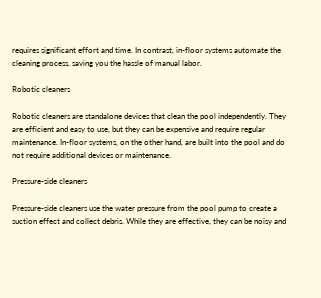requires significant effort and time. In contrast, in-floor systems automate the cleaning process, saving you the hassle of manual labor.

Robotic cleaners

Robotic cleaners are standalone devices that clean the pool independently. They are efficient and easy to use, but they can be expensive and require regular maintenance. In-floor systems, on the other hand, are built into the pool and do not require additional devices or maintenance.

Pressure-side cleaners

Pressure-side cleaners use the water pressure from the pool pump to create a suction effect and collect debris. While they are effective, they can be noisy and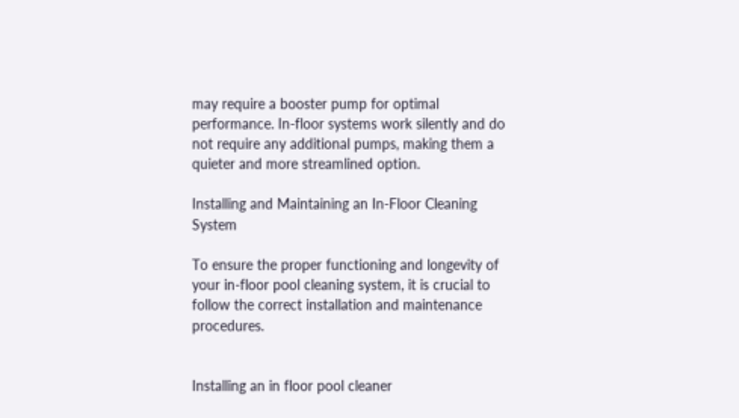may require a booster pump for optimal performance. In-floor systems work silently and do not require any additional pumps, making them a quieter and more streamlined option.

Installing and Maintaining an In-Floor Cleaning System

To ensure the proper functioning and longevity of your in-floor pool cleaning system, it is crucial to follow the correct installation and maintenance procedures.


Installing an in floor pool cleaner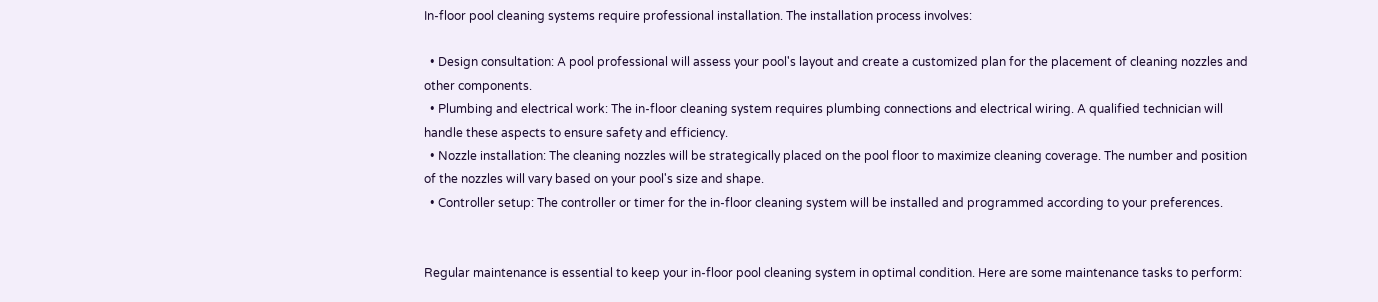In-floor pool cleaning systems require professional installation. The installation process involves:

  • Design consultation: A pool professional will assess your pool's layout and create a customized plan for the placement of cleaning nozzles and other components.
  • Plumbing and electrical work: The in-floor cleaning system requires plumbing connections and electrical wiring. A qualified technician will handle these aspects to ensure safety and efficiency.
  • Nozzle installation: The cleaning nozzles will be strategically placed on the pool floor to maximize cleaning coverage. The number and position of the nozzles will vary based on your pool's size and shape.
  • Controller setup: The controller or timer for the in-floor cleaning system will be installed and programmed according to your preferences.


Regular maintenance is essential to keep your in-floor pool cleaning system in optimal condition. Here are some maintenance tasks to perform: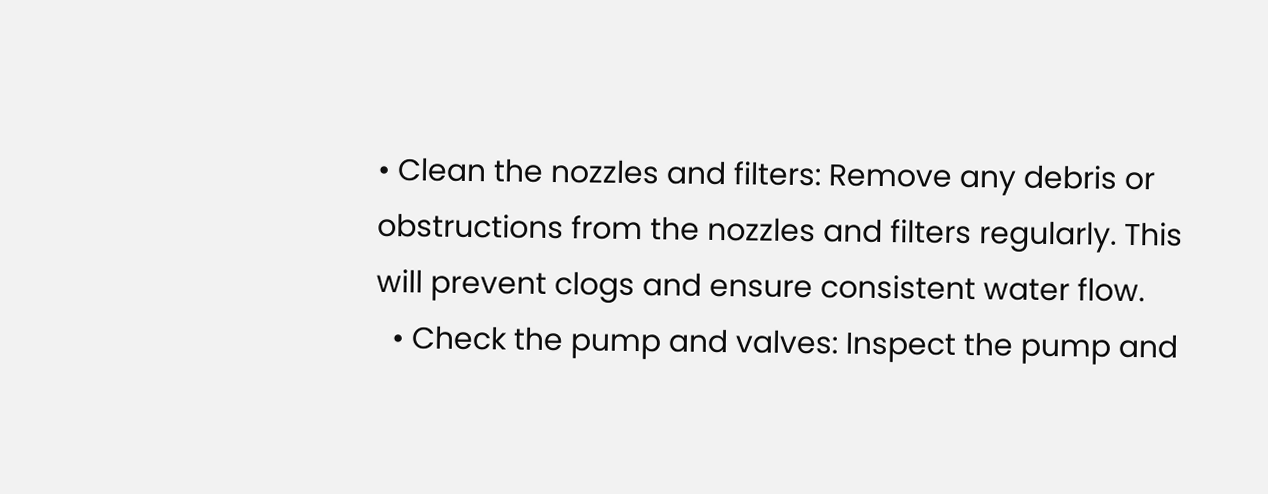• Clean the nozzles and filters: Remove any debris or obstructions from the nozzles and filters regularly. This will prevent clogs and ensure consistent water flow.
  • Check the pump and valves: Inspect the pump and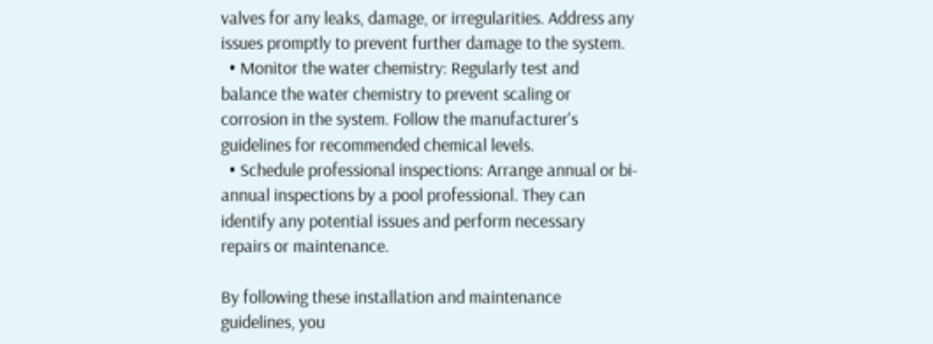valves for any leaks, damage, or irregularities. Address any issues promptly to prevent further damage to the system.
  • Monitor the water chemistry: Regularly test and balance the water chemistry to prevent scaling or corrosion in the system. Follow the manufacturer's guidelines for recommended chemical levels.
  • Schedule professional inspections: Arrange annual or bi-annual inspections by a pool professional. They can identify any potential issues and perform necessary repairs or maintenance.

By following these installation and maintenance guidelines, you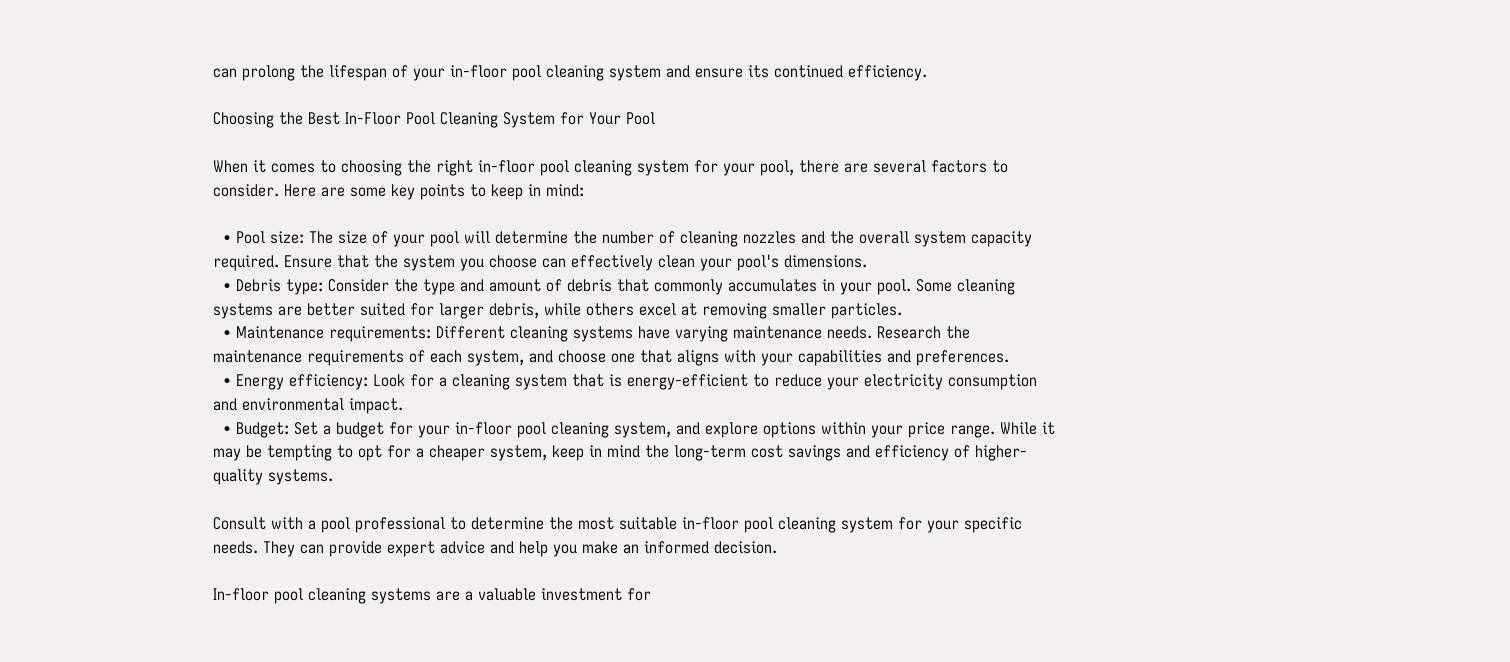can prolong the lifespan of your in-floor pool cleaning system and ensure its continued efficiency.

Choosing the Best In-Floor Pool Cleaning System for Your Pool

When it comes to choosing the right in-floor pool cleaning system for your pool, there are several factors to consider. Here are some key points to keep in mind:

  • Pool size: The size of your pool will determine the number of cleaning nozzles and the overall system capacity required. Ensure that the system you choose can effectively clean your pool's dimensions.
  • Debris type: Consider the type and amount of debris that commonly accumulates in your pool. Some cleaning systems are better suited for larger debris, while others excel at removing smaller particles.
  • Maintenance requirements: Different cleaning systems have varying maintenance needs. Research the maintenance requirements of each system, and choose one that aligns with your capabilities and preferences.
  • Energy efficiency: Look for a cleaning system that is energy-efficient to reduce your electricity consumption and environmental impact.
  • Budget: Set a budget for your in-floor pool cleaning system, and explore options within your price range. While it may be tempting to opt for a cheaper system, keep in mind the long-term cost savings and efficiency of higher-quality systems.

Consult with a pool professional to determine the most suitable in-floor pool cleaning system for your specific needs. They can provide expert advice and help you make an informed decision.

In-floor pool cleaning systems are a valuable investment for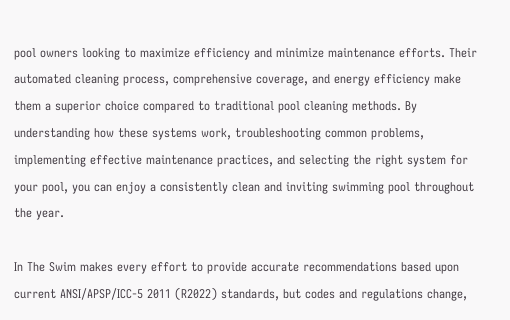pool owners looking to maximize efficiency and minimize maintenance efforts. Their automated cleaning process, comprehensive coverage, and energy efficiency make them a superior choice compared to traditional pool cleaning methods. By understanding how these systems work, troubleshooting common problems, implementing effective maintenance practices, and selecting the right system for your pool, you can enjoy a consistently clean and inviting swimming pool throughout the year.

In The Swim makes every effort to provide accurate recommendations based upon current ANSI/APSP/ICC-5 2011 (R2022) standards, but codes and regulations change,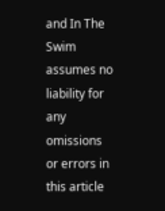and In The Swim assumes no liability for any omissions or errors in this article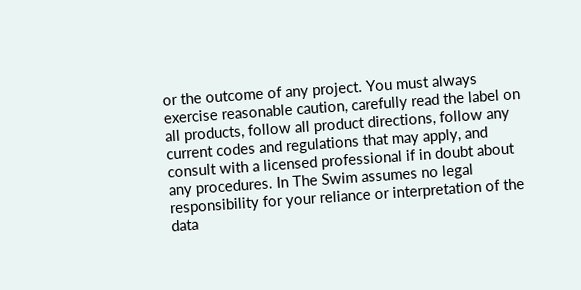or the outcome of any project. You must always exercise reasonable caution, carefully read the label on all products, follow all product directions, follow any current codes and regulations that may apply, and consult with a licensed professional if in doubt about any procedures. In The Swim assumes no legal responsibility for your reliance or interpretation of the data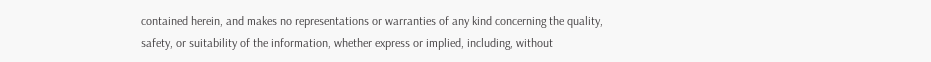contained herein, and makes no representations or warranties of any kind concerning the quality, safety, or suitability of the information, whether express or implied, including, without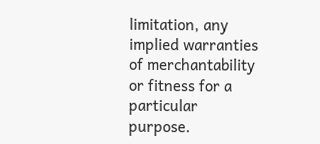limitation, any implied warranties of merchantability or fitness for a particular purpose.